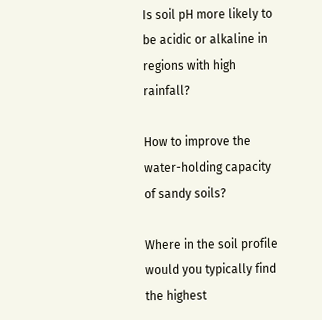Is soil pH more likely to be acidic or alkaline in regions with high rainfall?

How to improve the water-holding capacity of sandy soils?

Where in the soil profile would you typically find the highest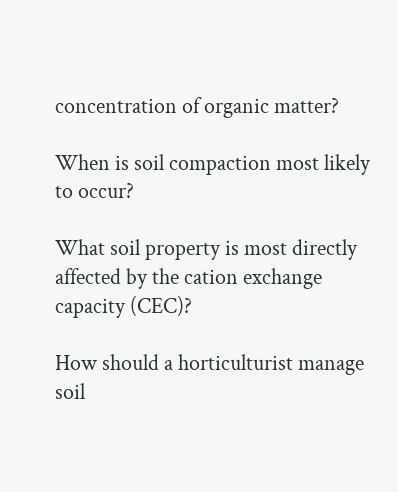concentration of organic matter?

When is soil compaction most likely to occur?

What soil property is most directly affected by the cation exchange capacity (CEC)?

How should a horticulturist manage soil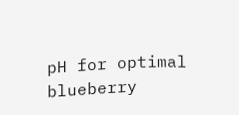pH for optimal blueberry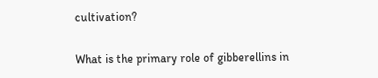cultivation?

What is the primary role of gibberellins in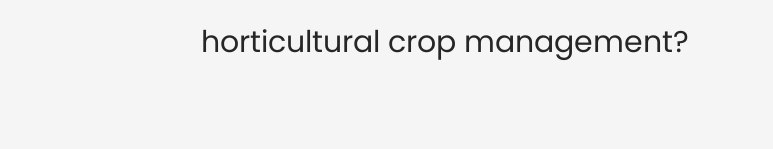horticultural crop management?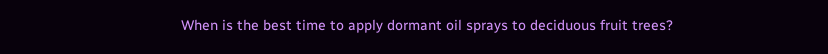When is the best time to apply dormant oil sprays to deciduous fruit trees?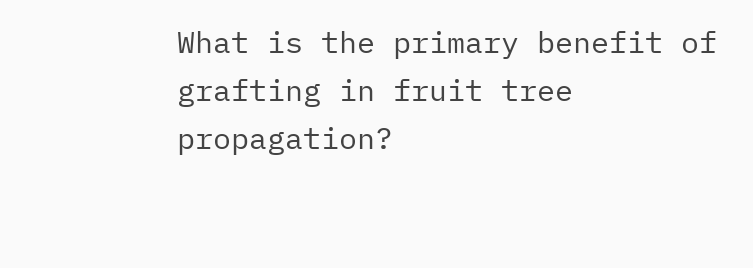What is the primary benefit of grafting in fruit tree propagation?